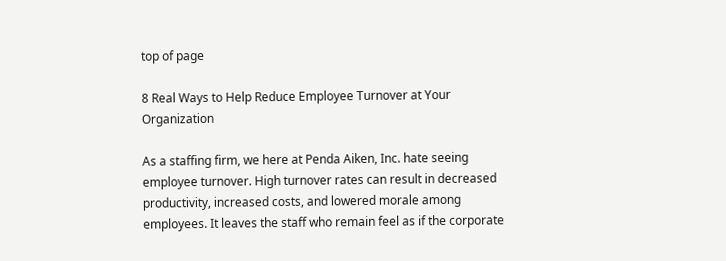top of page

8 Real Ways to Help Reduce Employee Turnover at Your Organization

As a staffing firm, we here at Penda Aiken, Inc. hate seeing employee turnover. High turnover rates can result in decreased productivity, increased costs, and lowered morale among employees. It leaves the staff who remain feel as if the corporate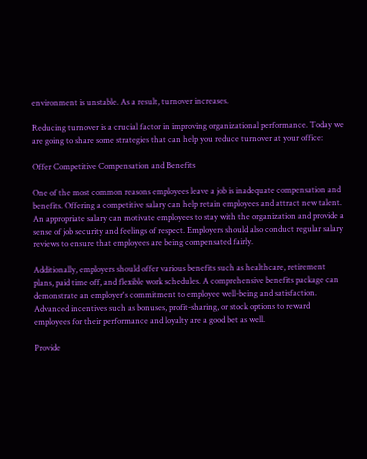environment is unstable. As a result, turnover increases.

Reducing turnover is a crucial factor in improving organizational performance. Today we are going to share some strategies that can help you reduce turnover at your office:

Offer Competitive Compensation and Benefits

One of the most common reasons employees leave a job is inadequate compensation and benefits. Offering a competitive salary can help retain employees and attract new talent. An appropriate salary can motivate employees to stay with the organization and provide a sense of job security and feelings of respect. Employers should also conduct regular salary reviews to ensure that employees are being compensated fairly.

Additionally, employers should offer various benefits such as healthcare, retirement plans, paid time off, and flexible work schedules. A comprehensive benefits package can demonstrate an employer's commitment to employee well-being and satisfaction. Advanced incentives such as bonuses, profit-sharing, or stock options to reward employees for their performance and loyalty are a good bet as well.

Provide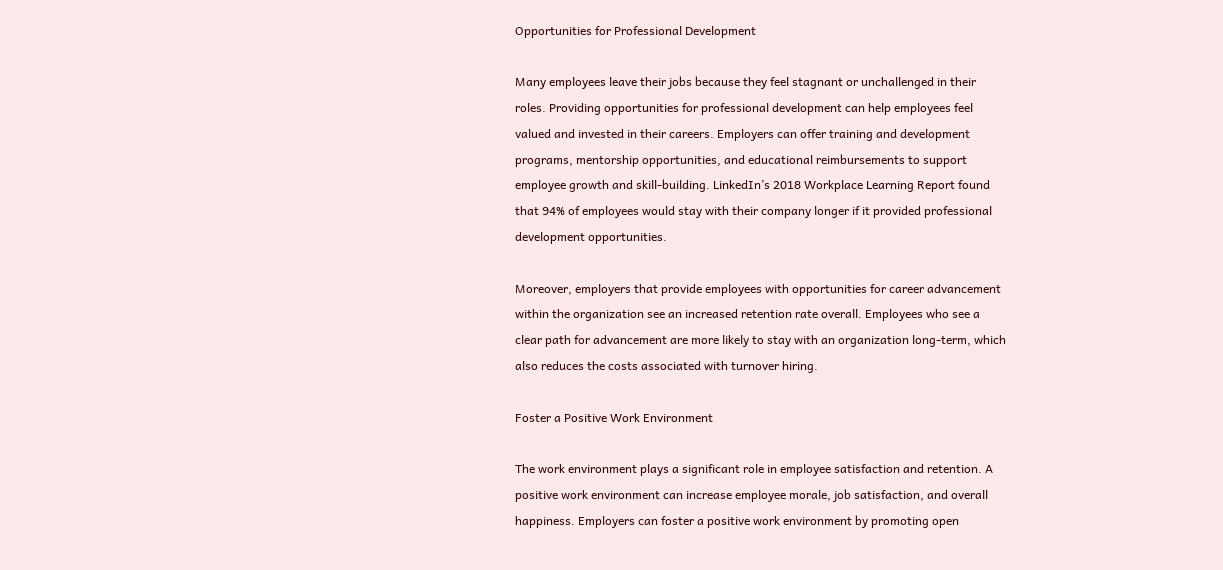Opportunities for Professional Development

Many employees leave their jobs because they feel stagnant or unchallenged in their roles. Providing opportunities for professional development can help employees feel valued and invested in their careers. Employers can offer training and development programs, mentorship opportunities, and educational reimbursements to support employee growth and skill-building. LinkedIn’s 2018 Workplace Learning Report found that 94% of employees would stay with their company longer if it provided professional development opportunities.

Moreover, employers that provide employees with opportunities for career advancement within the organization see an increased retention rate overall. Employees who see a clear path for advancement are more likely to stay with an organization long-term, which also reduces the costs associated with turnover hiring.

Foster a Positive Work Environment

The work environment plays a significant role in employee satisfaction and retention. A positive work environment can increase employee morale, job satisfaction, and overall happiness. Employers can foster a positive work environment by promoting open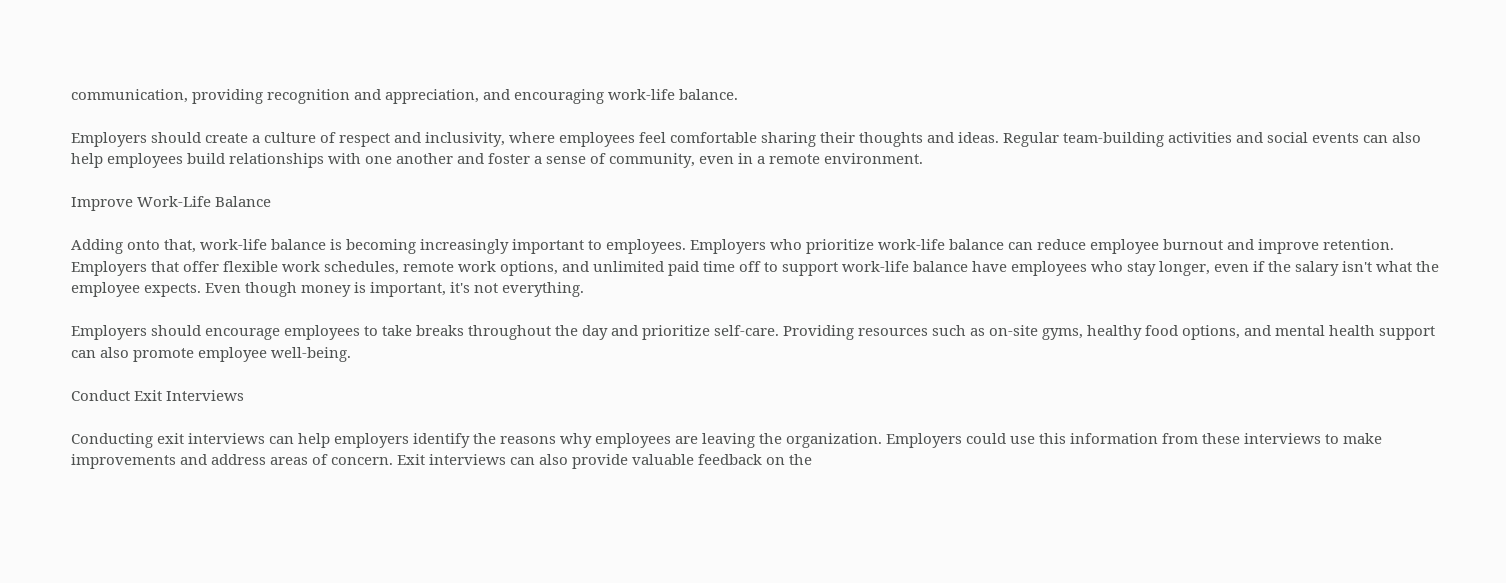communication, providing recognition and appreciation, and encouraging work-life balance.

Employers should create a culture of respect and inclusivity, where employees feel comfortable sharing their thoughts and ideas. Regular team-building activities and social events can also help employees build relationships with one another and foster a sense of community, even in a remote environment.

Improve Work-Life Balance

Adding onto that, work-life balance is becoming increasingly important to employees. Employers who prioritize work-life balance can reduce employee burnout and improve retention. Employers that offer flexible work schedules, remote work options, and unlimited paid time off to support work-life balance have employees who stay longer, even if the salary isn't what the employee expects. Even though money is important, it's not everything.

Employers should encourage employees to take breaks throughout the day and prioritize self-care. Providing resources such as on-site gyms, healthy food options, and mental health support can also promote employee well-being.

Conduct Exit Interviews

Conducting exit interviews can help employers identify the reasons why employees are leaving the organization. Employers could use this information from these interviews to make improvements and address areas of concern. Exit interviews can also provide valuable feedback on the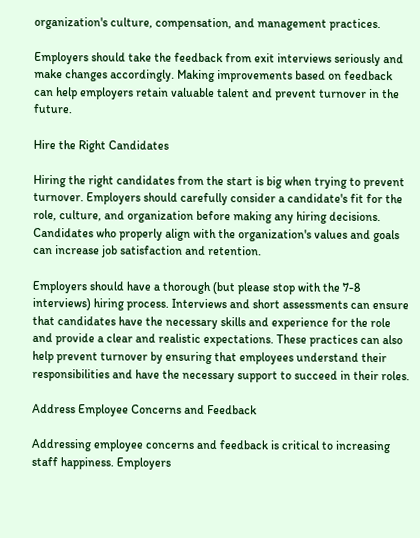organization's culture, compensation, and management practices.

Employers should take the feedback from exit interviews seriously and make changes accordingly. Making improvements based on feedback can help employers retain valuable talent and prevent turnover in the future.

Hire the Right Candidates

Hiring the right candidates from the start is big when trying to prevent turnover. Employers should carefully consider a candidate's fit for the role, culture, and organization before making any hiring decisions. Candidates who properly align with the organization's values and goals can increase job satisfaction and retention.

Employers should have a thorough (but please stop with the 7-8 interviews) hiring process. Interviews and short assessments can ensure that candidates have the necessary skills and experience for the role and provide a clear and realistic expectations. These practices can also help prevent turnover by ensuring that employees understand their responsibilities and have the necessary support to succeed in their roles.

Address Employee Concerns and Feedback

Addressing employee concerns and feedback is critical to increasing staff happiness. Employers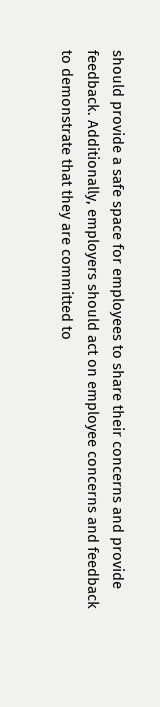should provide a safe space for employees to share their concerns and provide feedback. Additionally, employers should act on employee concerns and feedback to demonstrate that they are committed to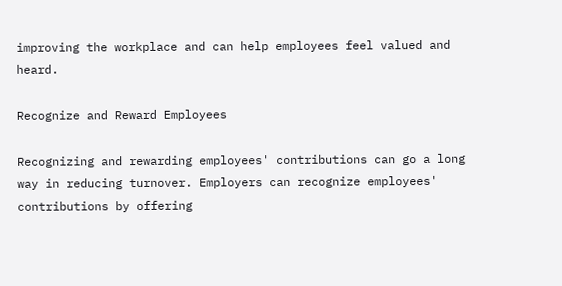improving the workplace and can help employees feel valued and heard.

Recognize and Reward Employees

Recognizing and rewarding employees' contributions can go a long way in reducing turnover. Employers can recognize employees' contributions by offering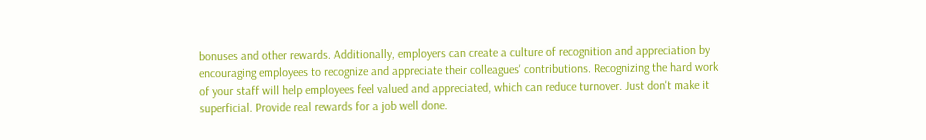bonuses and other rewards. Additionally, employers can create a culture of recognition and appreciation by encouraging employees to recognize and appreciate their colleagues' contributions. Recognizing the hard work of your staff will help employees feel valued and appreciated, which can reduce turnover. Just don't make it superficial. Provide real rewards for a job well done.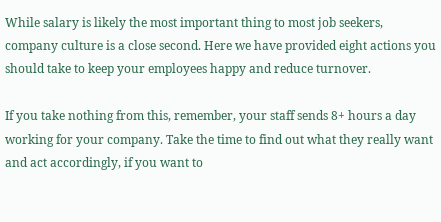While salary is likely the most important thing to most job seekers, company culture is a close second. Here we have provided eight actions you should take to keep your employees happy and reduce turnover.

If you take nothing from this, remember, your staff sends 8+ hours a day working for your company. Take the time to find out what they really want and act accordingly, if you want to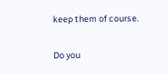keep them of course.

Do you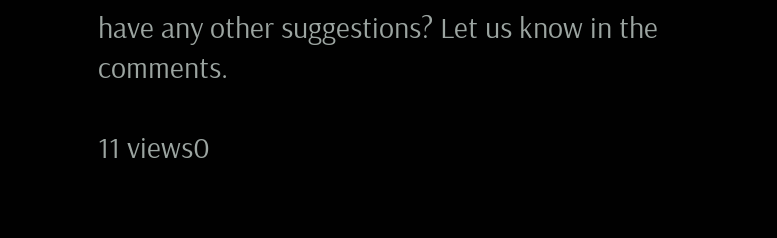have any other suggestions? Let us know in the comments.

11 views0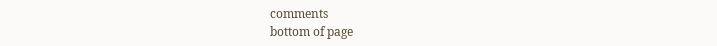comments
bottom of page